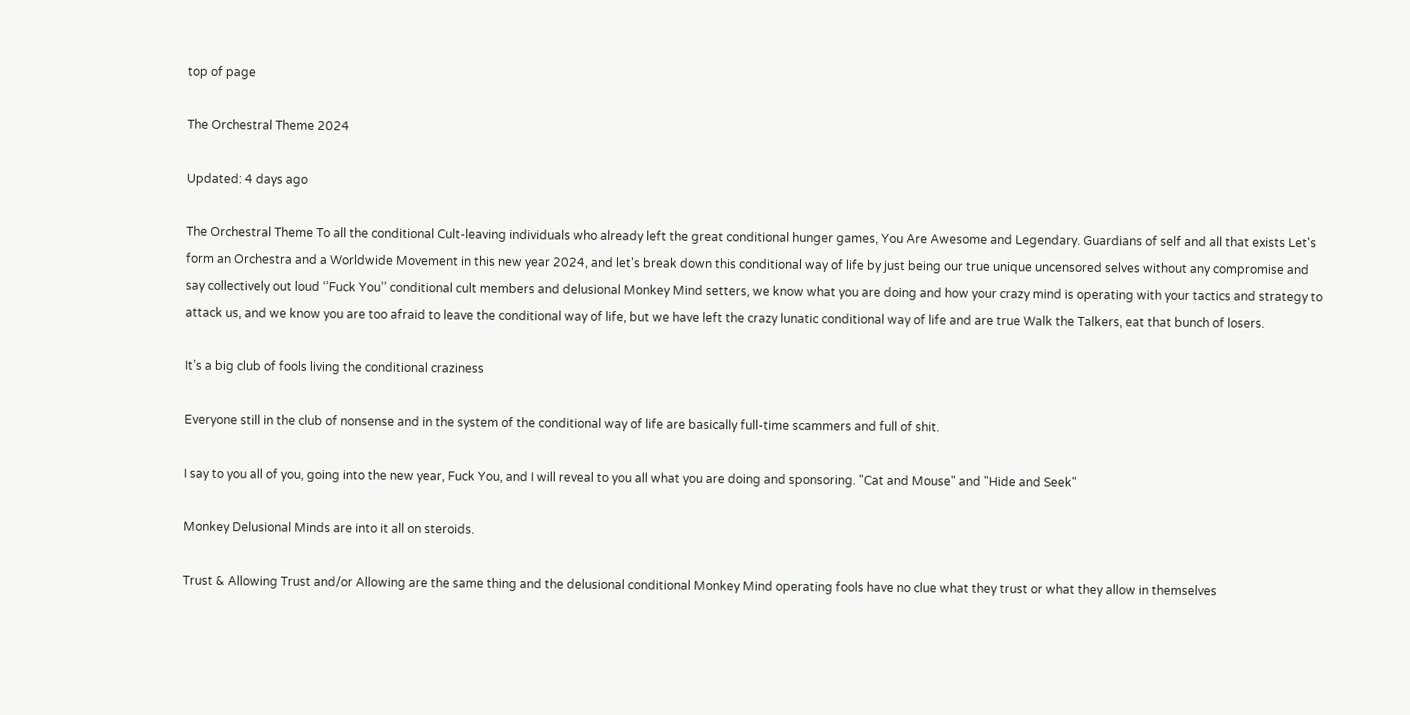top of page

The Orchestral Theme 2024

Updated: 4 days ago

The Orchestral Theme To all the conditional Cult-leaving individuals who already left the great conditional hunger games, You Are Awesome and Legendary. Guardians of self and all that exists Let's form an Orchestra and a Worldwide Movement in this new year 2024, and let's break down this conditional way of life by just being our true unique uncensored selves without any compromise and say collectively out loud ‘’Fuck You’’ conditional cult members and delusional Monkey Mind setters, we know what you are doing and how your crazy mind is operating with your tactics and strategy to attack us, and we know you are too afraid to leave the conditional way of life, but we have left the crazy lunatic conditional way of life and are true Walk the Talkers, eat that bunch of losers.

It’s a big club of fools living the conditional craziness

Everyone still in the club of nonsense and in the system of the conditional way of life are basically full-time scammers and full of shit.

I say to you all of you, going into the new year, Fuck You, and I will reveal to you all what you are doing and sponsoring. "Cat and Mouse" and "Hide and Seek"

Monkey Delusional Minds are into it all on steroids.

Trust & Allowing Trust and/or Allowing are the same thing and the delusional conditional Monkey Mind operating fools have no clue what they trust or what they allow in themselves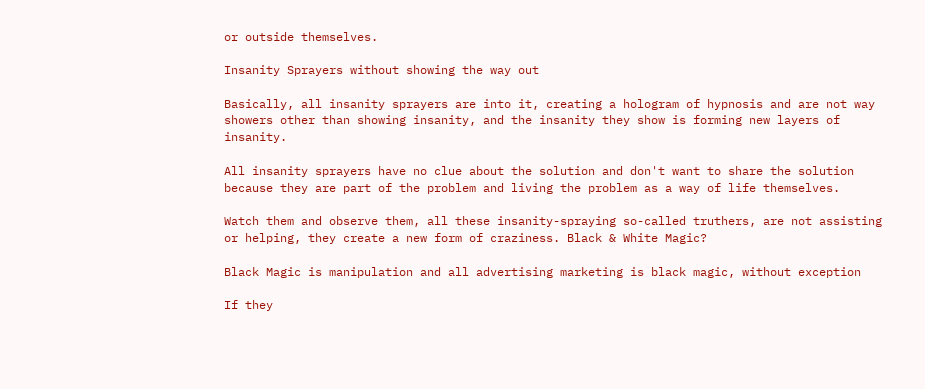or outside themselves.

Insanity Sprayers without showing the way out

Basically, all insanity sprayers are into it, creating a hologram of hypnosis and are not way showers other than showing insanity, and the insanity they show is forming new layers of insanity.

All insanity sprayers have no clue about the solution and don't want to share the solution because they are part of the problem and living the problem as a way of life themselves.

Watch them and observe them, all these insanity-spraying so-called truthers, are not assisting or helping, they create a new form of craziness. Black & White Magic?

Black Magic is manipulation and all advertising marketing is black magic, without exception

If they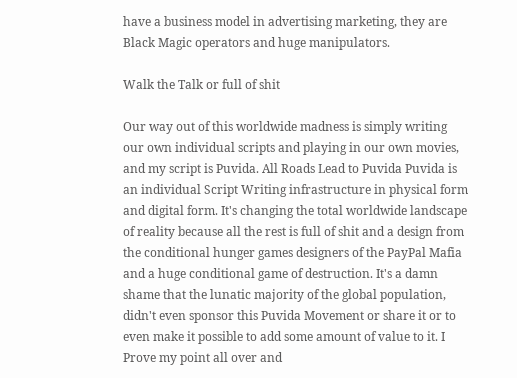have a business model in advertising marketing, they are Black Magic operators and huge manipulators.

Walk the Talk or full of shit

Our way out of this worldwide madness is simply writing our own individual scripts and playing in our own movies, and my script is Puvida. All Roads Lead to Puvida Puvida is an individual Script Writing infrastructure in physical form and digital form. It's changing the total worldwide landscape of reality because all the rest is full of shit and a design from the conditional hunger games designers of the PayPal Mafia and a huge conditional game of destruction. It's a damn shame that the lunatic majority of the global population, didn't even sponsor this Puvida Movement or share it or to even make it possible to add some amount of value to it. I Prove my point all over and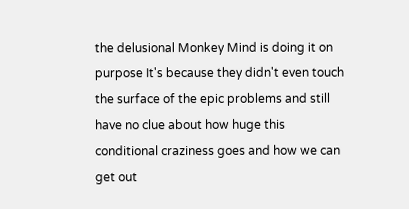the delusional Monkey Mind is doing it on purpose It's because they didn't even touch the surface of the epic problems and still have no clue about how huge this conditional craziness goes and how we can get out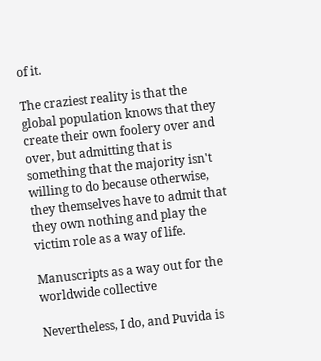of it.

The craziest reality is that the global population knows that they create their own foolery over and over, but admitting that is something that the majority isn't willing to do because otherwise, they themselves have to admit that they own nothing and play the victim role as a way of life.

Manuscripts as a way out for the worldwide collective

Nevertheless, I do, and Puvida is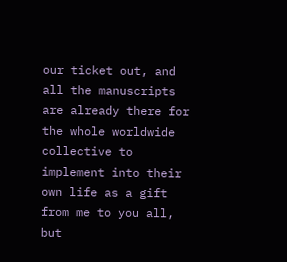our ticket out, and all the manuscripts are already there for the whole worldwide collective to implement into their own life as a gift from me to you all, but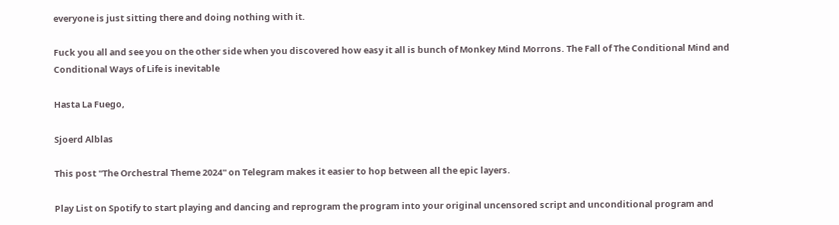everyone is just sitting there and doing nothing with it.

Fuck you all and see you on the other side when you discovered how easy it all is bunch of Monkey Mind Morrons. The Fall of The Conditional Mind and Conditional Ways of Life is inevitable

Hasta La Fuego,

Sjoerd Alblas

This post ''The Orchestral Theme 2024'' on Telegram makes it easier to hop between all the epic layers.

Play List on Spotify to start playing and dancing and reprogram the program into your original uncensored script and unconditional program and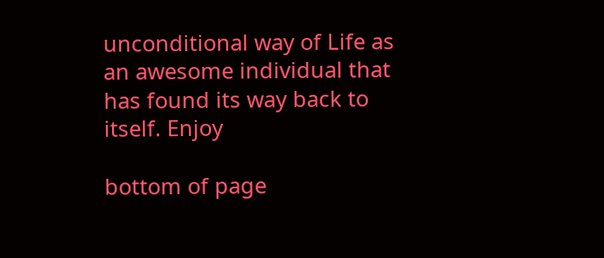unconditional way of Life as an awesome individual that has found its way back to itself. Enjoy

bottom of page